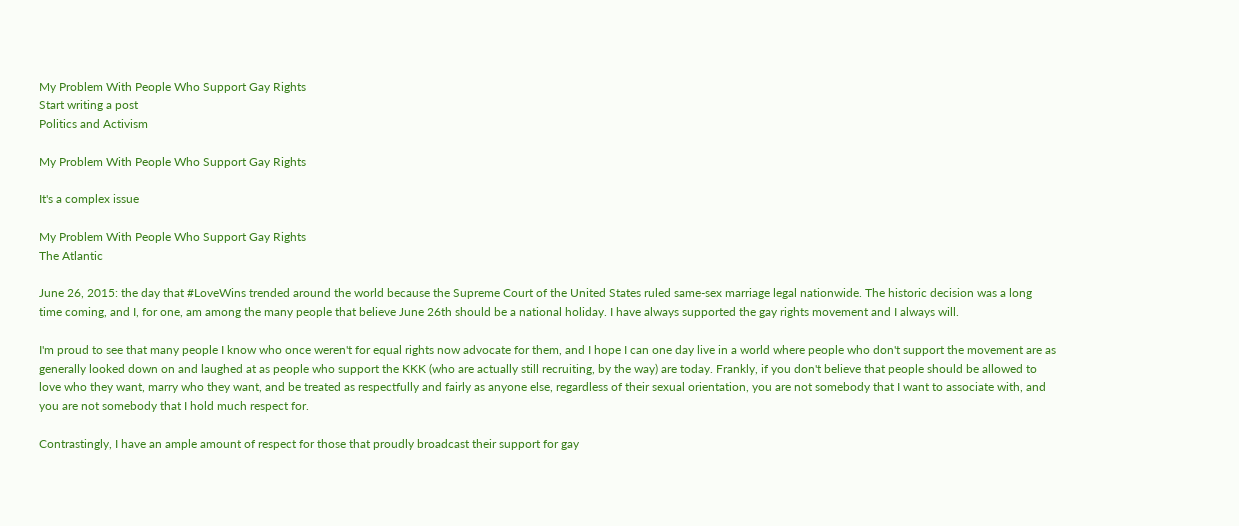My Problem With People Who Support Gay Rights
Start writing a post
Politics and Activism

My Problem With People Who Support Gay Rights

It's a complex issue

My Problem With People Who Support Gay Rights
The Atlantic

June 26, 2015: the day that #LoveWins trended around the world because the Supreme Court of the United States ruled same-sex marriage legal nationwide. The historic decision was a long time coming, and I, for one, am among the many people that believe June 26th should be a national holiday. I have always supported the gay rights movement and I always will.

I'm proud to see that many people I know who once weren't for equal rights now advocate for them, and I hope I can one day live in a world where people who don't support the movement are as generally looked down on and laughed at as people who support the KKK (who are actually still recruiting, by the way) are today. Frankly, if you don't believe that people should be allowed to love who they want, marry who they want, and be treated as respectfully and fairly as anyone else, regardless of their sexual orientation, you are not somebody that I want to associate with, and you are not somebody that I hold much respect for.

Contrastingly, I have an ample amount of respect for those that proudly broadcast their support for gay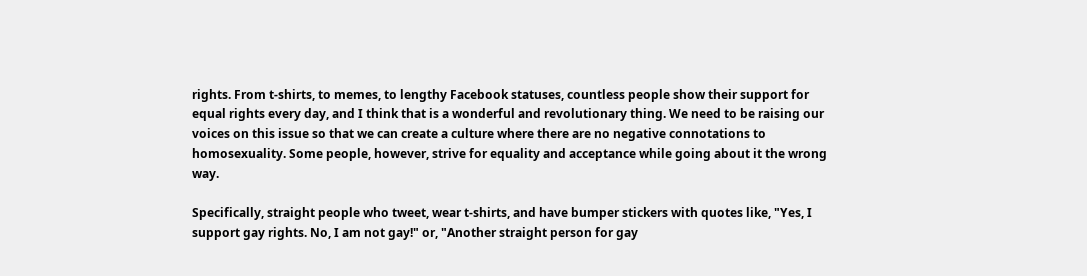rights. From t-shirts, to memes, to lengthy Facebook statuses, countless people show their support for equal rights every day, and I think that is a wonderful and revolutionary thing. We need to be raising our voices on this issue so that we can create a culture where there are no negative connotations to homosexuality. Some people, however, strive for equality and acceptance while going about it the wrong way.

Specifically, straight people who tweet, wear t-shirts, and have bumper stickers with quotes like, "Yes, I support gay rights. No, I am not gay!" or, "Another straight person for gay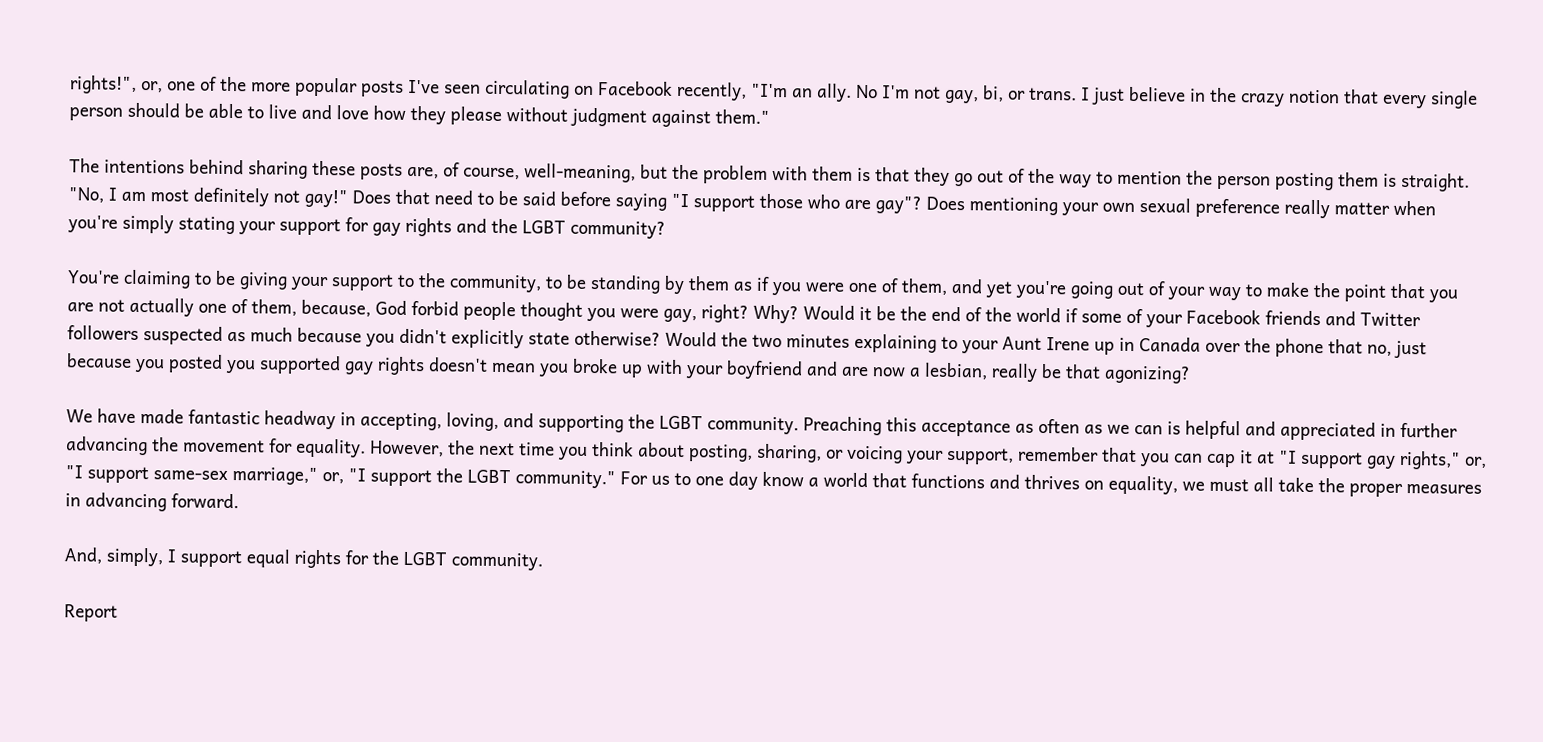rights!", or, one of the more popular posts I've seen circulating on Facebook recently, "I'm an ally. No I'm not gay, bi, or trans. I just believe in the crazy notion that every single person should be able to live and love how they please without judgment against them."

The intentions behind sharing these posts are, of course, well-meaning, but the problem with them is that they go out of the way to mention the person posting them is straight. "No, I am most definitely not gay!" Does that need to be said before saying "I support those who are gay"? Does mentioning your own sexual preference really matter when you're simply stating your support for gay rights and the LGBT community?

You're claiming to be giving your support to the community, to be standing by them as if you were one of them, and yet you're going out of your way to make the point that you are not actually one of them, because, God forbid people thought you were gay, right? Why? Would it be the end of the world if some of your Facebook friends and Twitter followers suspected as much because you didn't explicitly state otherwise? Would the two minutes explaining to your Aunt Irene up in Canada over the phone that no, just because you posted you supported gay rights doesn't mean you broke up with your boyfriend and are now a lesbian, really be that agonizing?

We have made fantastic headway in accepting, loving, and supporting the LGBT community. Preaching this acceptance as often as we can is helpful and appreciated in further advancing the movement for equality. However, the next time you think about posting, sharing, or voicing your support, remember that you can cap it at "I support gay rights," or, "I support same-sex marriage," or, "I support the LGBT community." For us to one day know a world that functions and thrives on equality, we must all take the proper measures in advancing forward.

And, simply, I support equal rights for the LGBT community.

Report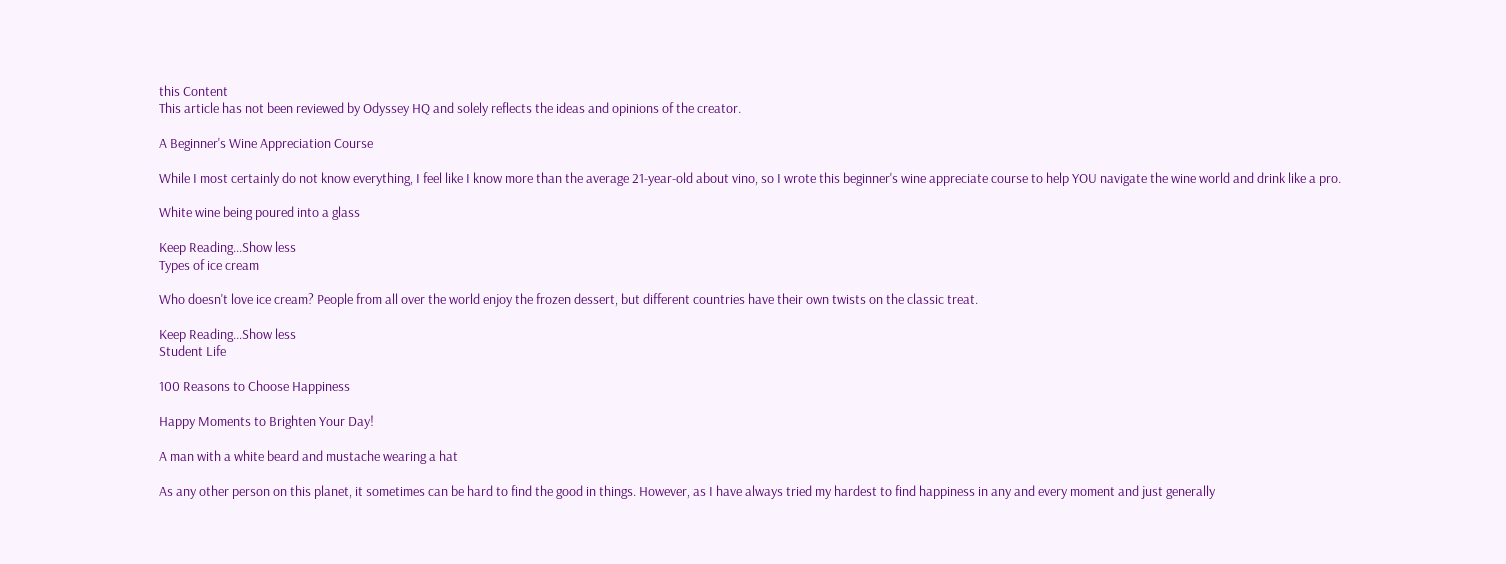this Content
This article has not been reviewed by Odyssey HQ and solely reflects the ideas and opinions of the creator.

A Beginner's Wine Appreciation Course

While I most certainly do not know everything, I feel like I know more than the average 21-year-old about vino, so I wrote this beginner's wine appreciate course to help YOU navigate the wine world and drink like a pro.

White wine being poured into a glass

Keep Reading...Show less
Types of ice cream

Who doesn't love ice cream? People from all over the world enjoy the frozen dessert, but different countries have their own twists on the classic treat.

Keep Reading...Show less
Student Life

100 Reasons to Choose Happiness

Happy Moments to Brighten Your Day!

A man with a white beard and mustache wearing a hat

As any other person on this planet, it sometimes can be hard to find the good in things. However, as I have always tried my hardest to find happiness in any and every moment and just generally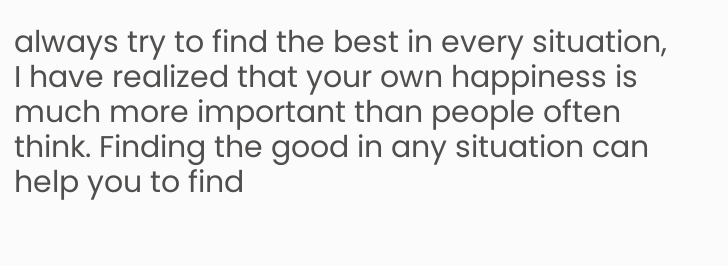always try to find the best in every situation, I have realized that your own happiness is much more important than people often think. Finding the good in any situation can help you to find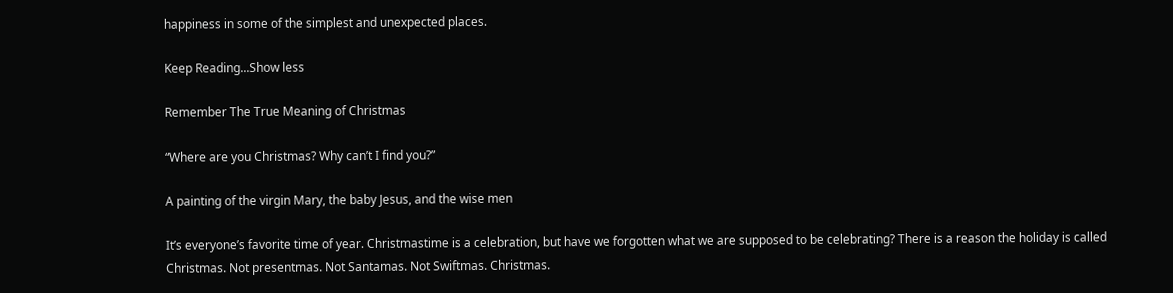happiness in some of the simplest and unexpected places.

Keep Reading...Show less

Remember The True Meaning of Christmas

“Where are you Christmas? Why can’t I find you?”

A painting of the virgin Mary, the baby Jesus, and the wise men

It’s everyone’s favorite time of year. Christmastime is a celebration, but have we forgotten what we are supposed to be celebrating? There is a reason the holiday is called Christmas. Not presentmas. Not Santamas. Not Swiftmas. Christmas.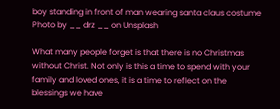boy standing in front of man wearing santa claus costume Photo by __ drz __ on Unsplash

What many people forget is that there is no Christmas without Christ. Not only is this a time to spend with your family and loved ones, it is a time to reflect on the blessings we have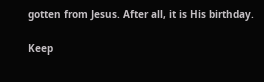gotten from Jesus. After all, it is His birthday.

Keep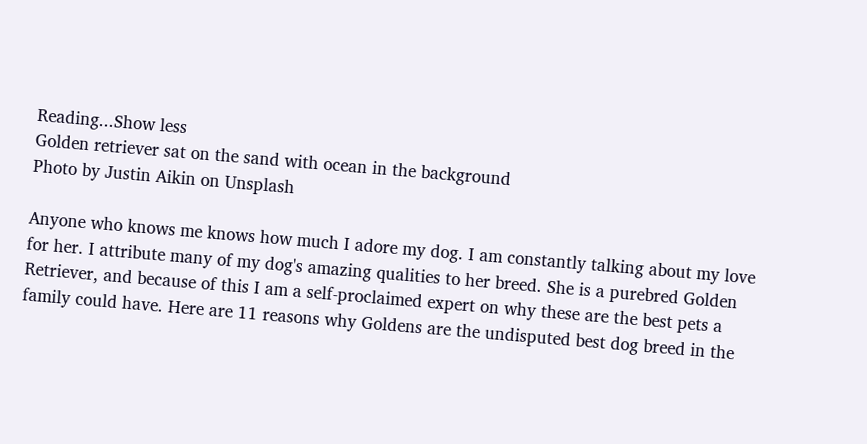Reading...Show less
Golden retriever sat on the sand with ocean in the background
Photo by Justin Aikin on Unsplash

Anyone who knows me knows how much I adore my dog. I am constantly talking about my love for her. I attribute many of my dog's amazing qualities to her breed. She is a purebred Golden Retriever, and because of this I am a self-proclaimed expert on why these are the best pets a family could have. Here are 11 reasons why Goldens are the undisputed best dog breed in the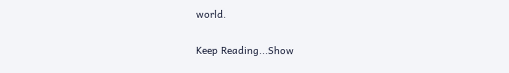world.

Keep Reading...Show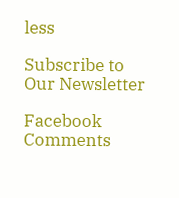less

Subscribe to Our Newsletter

Facebook Comments